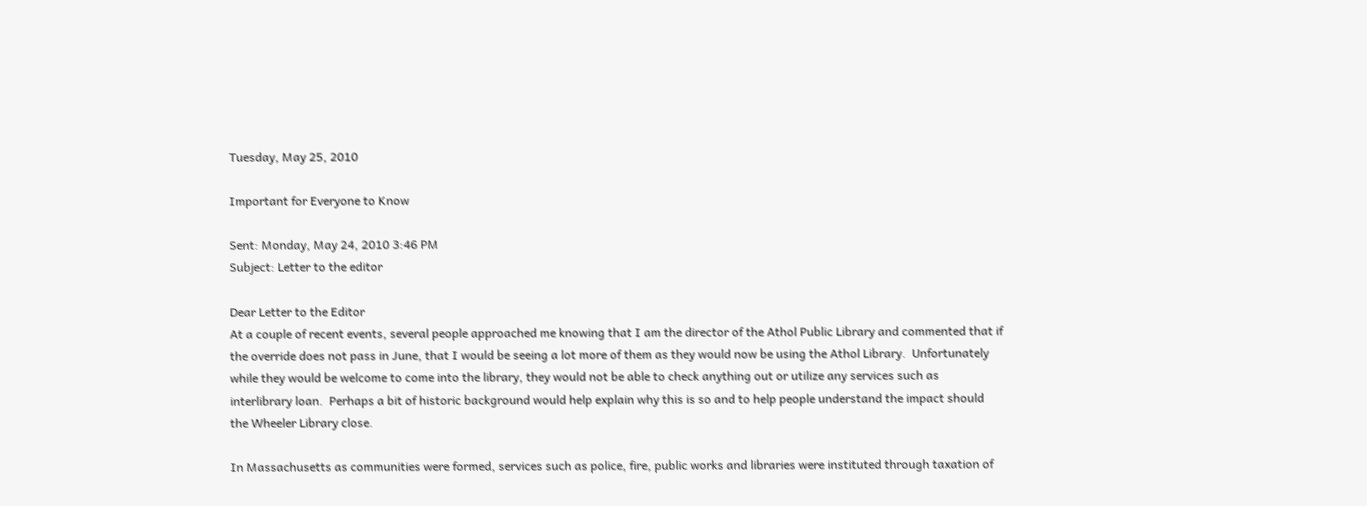Tuesday, May 25, 2010

Important for Everyone to Know

Sent: Monday, May 24, 2010 3:46 PM
Subject: Letter to the editor

Dear Letter to the Editor
At a couple of recent events, several people approached me knowing that I am the director of the Athol Public Library and commented that if the override does not pass in June, that I would be seeing a lot more of them as they would now be using the Athol Library.  Unfortunately while they would be welcome to come into the library, they would not be able to check anything out or utilize any services such as interlibrary loan.  Perhaps a bit of historic background would help explain why this is so and to help people understand the impact should the Wheeler Library close.

In Massachusetts as communities were formed, services such as police, fire, public works and libraries were instituted through taxation of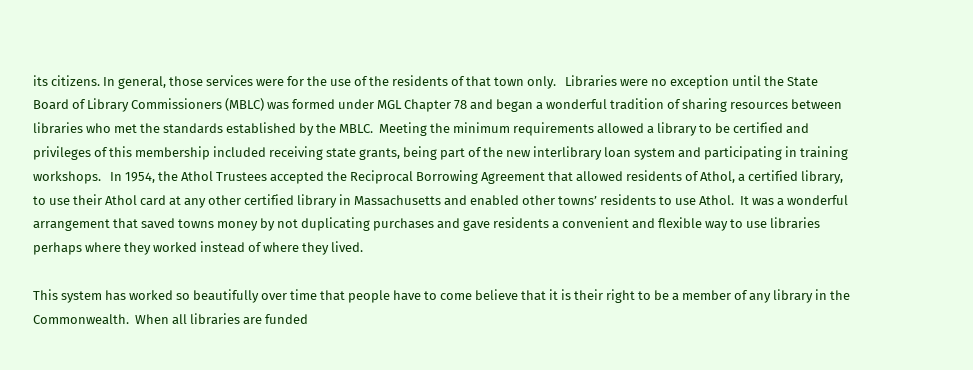its citizens. In general, those services were for the use of the residents of that town only.   Libraries were no exception until the State Board of Library Commissioners (MBLC) was formed under MGL Chapter 78 and began a wonderful tradition of sharing resources between libraries who met the standards established by the MBLC.  Meeting the minimum requirements allowed a library to be certified and privileges of this membership included receiving state grants, being part of the new interlibrary loan system and participating in training workshops.   In 1954, the Athol Trustees accepted the Reciprocal Borrowing Agreement that allowed residents of Athol, a certified library, to use their Athol card at any other certified library in Massachusetts and enabled other towns’ residents to use Athol.  It was a wonderful arrangement that saved towns money by not duplicating purchases and gave residents a convenient and flexible way to use libraries perhaps where they worked instead of where they lived.

This system has worked so beautifully over time that people have to come believe that it is their right to be a member of any library in the Commonwealth.  When all libraries are funded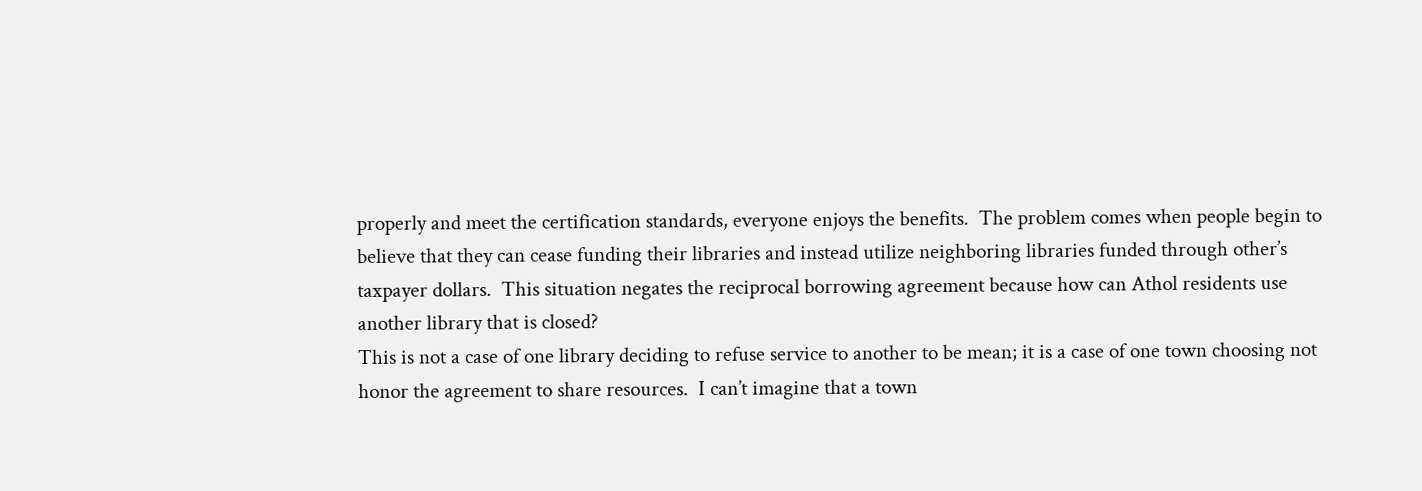properly and meet the certification standards, everyone enjoys the benefits.  The problem comes when people begin to believe that they can cease funding their libraries and instead utilize neighboring libraries funded through other’s taxpayer dollars.  This situation negates the reciprocal borrowing agreement because how can Athol residents use another library that is closed?
This is not a case of one library deciding to refuse service to another to be mean; it is a case of one town choosing not honor the agreement to share resources.  I can’t imagine that a town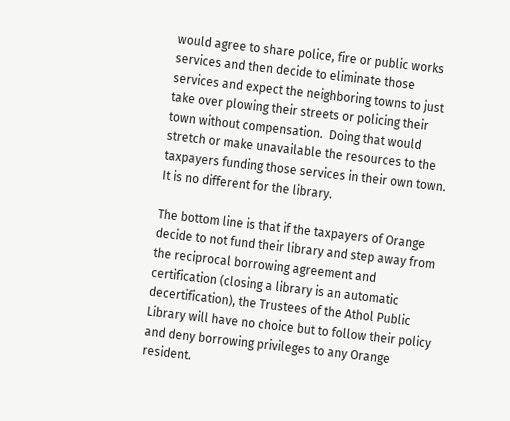would agree to share police, fire or public works services and then decide to eliminate those services and expect the neighboring towns to just take over plowing their streets or policing their town without compensation.  Doing that would stretch or make unavailable the resources to the taxpayers funding those services in their own town. It is no different for the library.

The bottom line is that if the taxpayers of Orange decide to not fund their library and step away from the reciprocal borrowing agreement and certification (closing a library is an automatic decertification), the Trustees of the Athol Public Library will have no choice but to follow their policy and deny borrowing privileges to any Orange resident.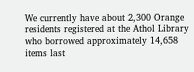We currently have about 2,300 Orange residents registered at the Athol Library who borrowed approximately 14,658 items last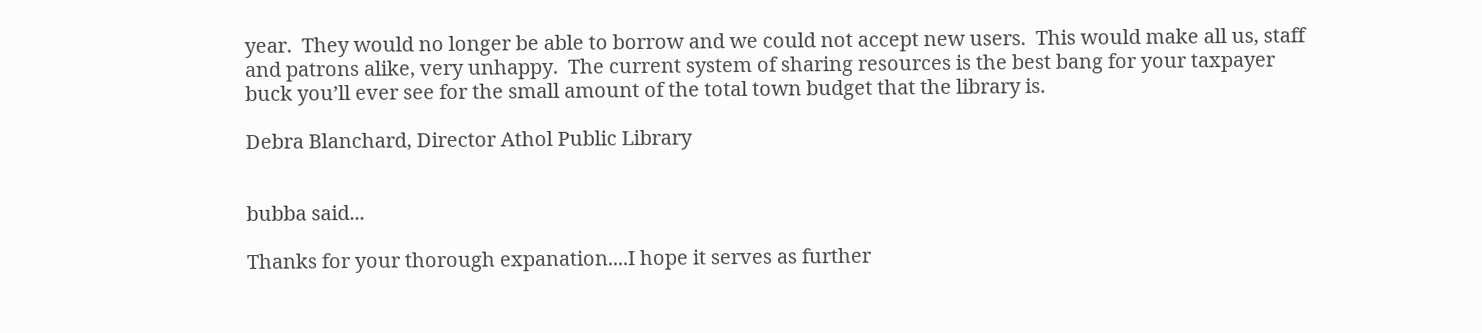year.  They would no longer be able to borrow and we could not accept new users.  This would make all us, staff and patrons alike, very unhappy.  The current system of sharing resources is the best bang for your taxpayer buck you’ll ever see for the small amount of the total town budget that the library is.

Debra Blanchard, Director Athol Public Library


bubba said...

Thanks for your thorough expanation....I hope it serves as further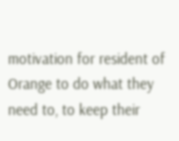motivation for resident of Orange to do what they need to, to keep their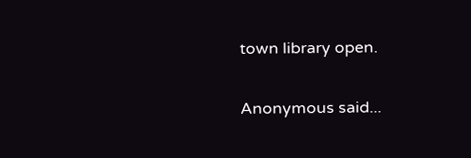town library open.

Anonymous said...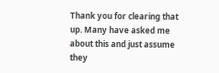Thank you for clearing that up. Many have asked me about this and just assume they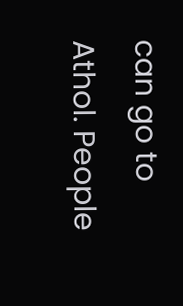can go to Athol. People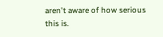aren't aware of how serious this is.